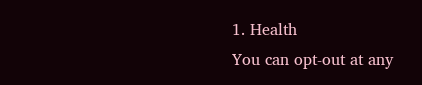1. Health
You can opt-out at any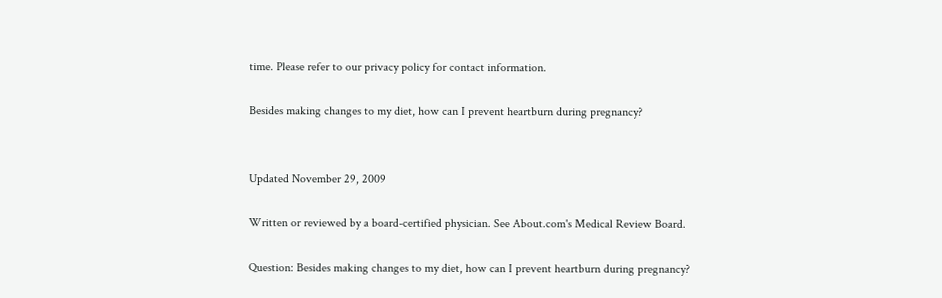time. Please refer to our privacy policy for contact information.

Besides making changes to my diet, how can I prevent heartburn during pregnancy?


Updated November 29, 2009

Written or reviewed by a board-certified physician. See About.com's Medical Review Board.

Question: Besides making changes to my diet, how can I prevent heartburn during pregnancy?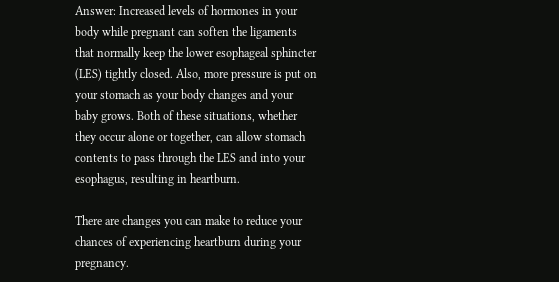Answer: Increased levels of hormones in your body while pregnant can soften the ligaments that normally keep the lower esophageal sphincter (LES) tightly closed. Also, more pressure is put on your stomach as your body changes and your baby grows. Both of these situations, whether they occur alone or together, can allow stomach contents to pass through the LES and into your esophagus, resulting in heartburn.

There are changes you can make to reduce your chances of experiencing heartburn during your pregnancy.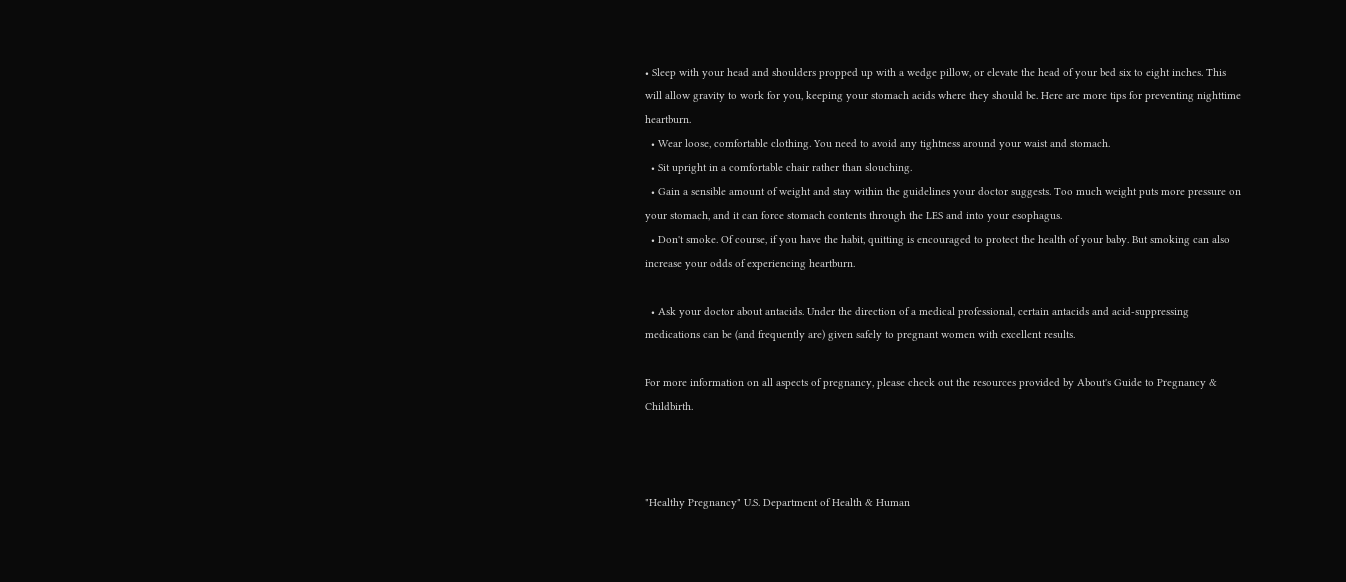• Sleep with your head and shoulders propped up with a wedge pillow, or elevate the head of your bed six to eight inches. This will allow gravity to work for you, keeping your stomach acids where they should be. Here are more tips for preventing nighttime heartburn.
  • Wear loose, comfortable clothing. You need to avoid any tightness around your waist and stomach.
  • Sit upright in a comfortable chair rather than slouching.
  • Gain a sensible amount of weight and stay within the guidelines your doctor suggests. Too much weight puts more pressure on your stomach, and it can force stomach contents through the LES and into your esophagus.
  • Don't smoke. Of course, if you have the habit, quitting is encouraged to protect the health of your baby. But smoking can also increase your odds of experiencing heartburn.

  • Ask your doctor about antacids. Under the direction of a medical professional, certain antacids and acid-suppressing medications can be (and frequently are) given safely to pregnant women with excellent results.

For more information on all aspects of pregnancy, please check out the resources provided by About's Guide to Pregnancy & Childbirth.



"Healthy Pregnancy" U.S. Department of Health & Human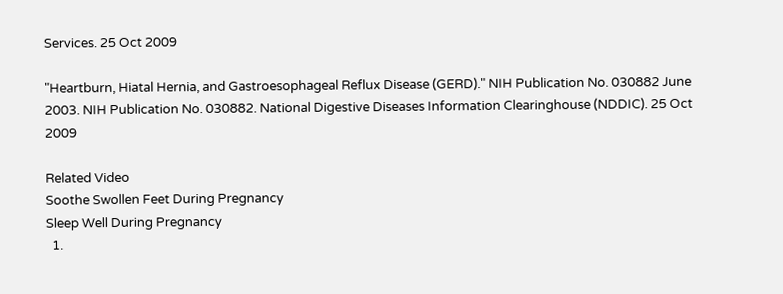Services. 25 Oct 2009

"Heartburn, Hiatal Hernia, and Gastroesophageal Reflux Disease (GERD)." NIH Publication No. 030882 June 2003. NIH Publication No. 030882. National Digestive Diseases Information Clearinghouse (NDDIC). 25 Oct 2009

Related Video
Soothe Swollen Feet During Pregnancy
Sleep Well During Pregnancy
  1.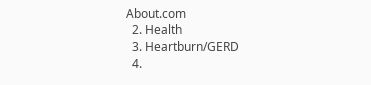About.com
  2. Health
  3. Heartburn/GERD
  4.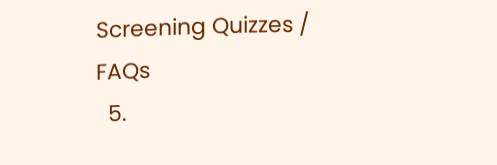Screening Quizzes / FAQs
  5.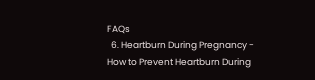FAQs
  6. Heartburn During Pregnancy - How to Prevent Heartburn During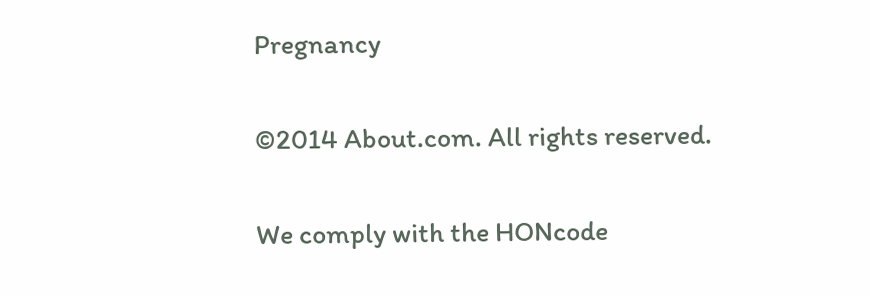Pregnancy

©2014 About.com. All rights reserved.

We comply with the HONcode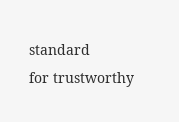standard
for trustworthy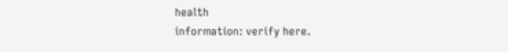health
information: verify here.